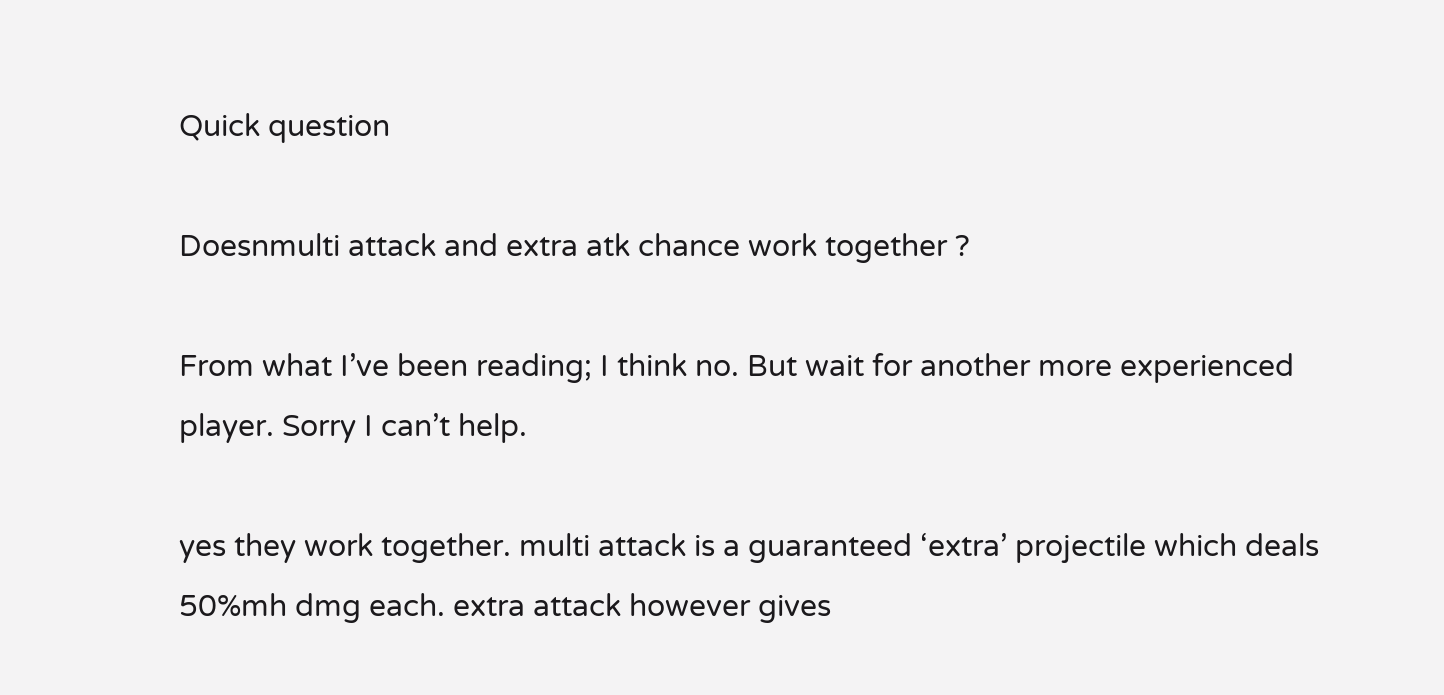Quick question

Doesnmulti attack and extra atk chance work together ?

From what I’ve been reading; I think no. But wait for another more experienced player. Sorry I can’t help.

yes they work together. multi attack is a guaranteed ‘extra’ projectile which deals 50%mh dmg each. extra attack however gives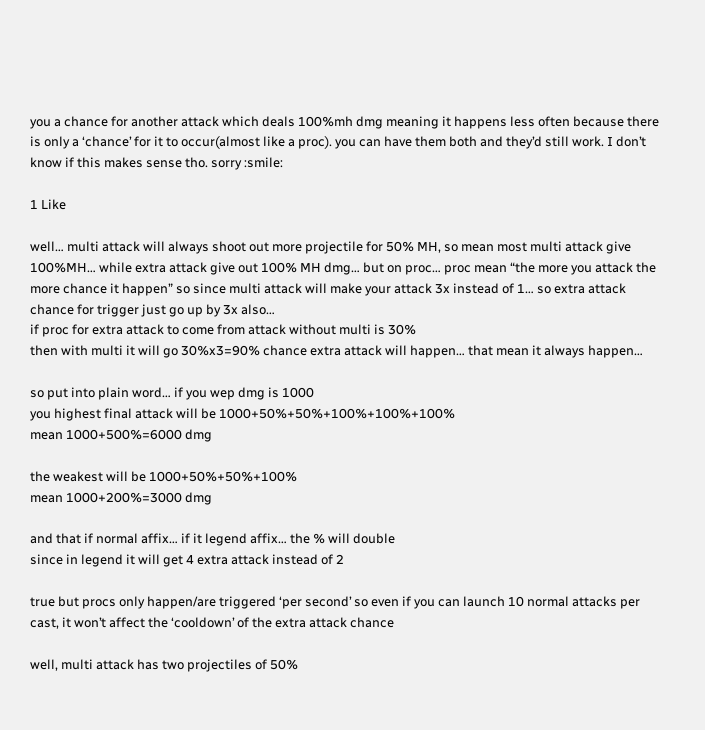you a chance for another attack which deals 100%mh dmg meaning it happens less often because there is only a ‘chance’ for it to occur(almost like a proc). you can have them both and they’d still work. I don’t know if this makes sense tho. sorry :smile:

1 Like

well… multi attack will always shoot out more projectile for 50% MH, so mean most multi attack give 100%MH… while extra attack give out 100% MH dmg… but on proc… proc mean “the more you attack the more chance it happen” so since multi attack will make your attack 3x instead of 1… so extra attack chance for trigger just go up by 3x also…
if proc for extra attack to come from attack without multi is 30%
then with multi it will go 30%x3=90% chance extra attack will happen… that mean it always happen…

so put into plain word… if you wep dmg is 1000
you highest final attack will be 1000+50%+50%+100%+100%+100%
mean 1000+500%=6000 dmg

the weakest will be 1000+50%+50%+100%
mean 1000+200%=3000 dmg

and that if normal affix… if it legend affix… the % will double
since in legend it will get 4 extra attack instead of 2

true but procs only happen/are triggered ‘per second’ so even if you can launch 10 normal attacks per cast, it won’t affect the ‘cooldown’ of the extra attack chance

well, multi attack has two projectiles of 50%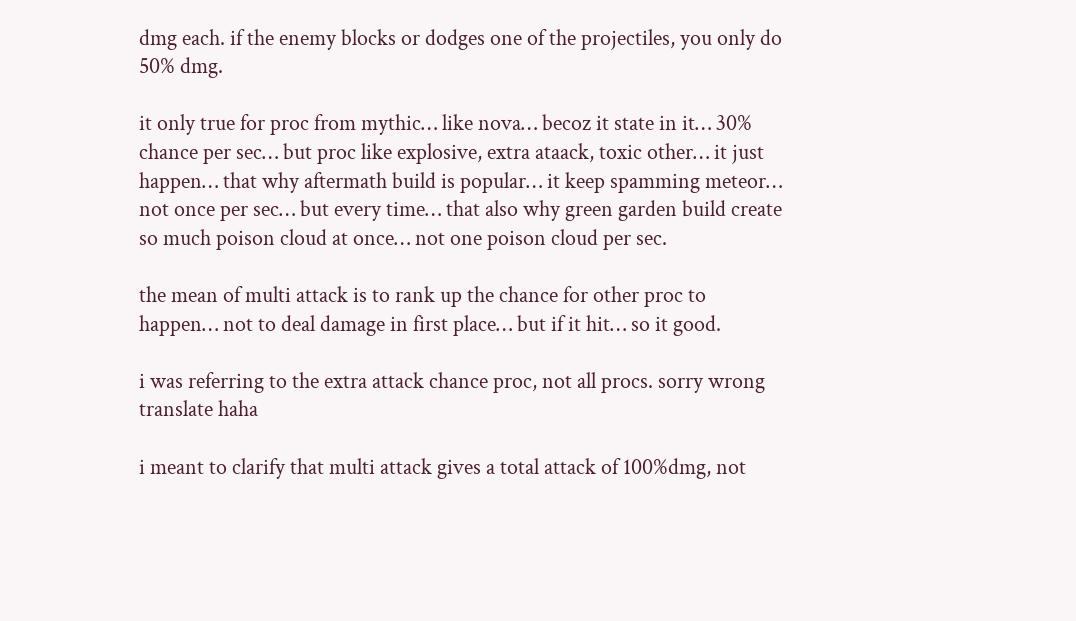dmg each. if the enemy blocks or dodges one of the projectiles, you only do 50% dmg.

it only true for proc from mythic… like nova… becoz it state in it… 30% chance per sec… but proc like explosive, extra ataack, toxic other… it just happen… that why aftermath build is popular… it keep spamming meteor… not once per sec… but every time… that also why green garden build create so much poison cloud at once… not one poison cloud per sec.

the mean of multi attack is to rank up the chance for other proc to happen… not to deal damage in first place… but if it hit… so it good.

i was referring to the extra attack chance proc, not all procs. sorry wrong translate haha

i meant to clarify that multi attack gives a total attack of 100%dmg, not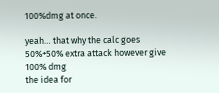100%dmg at once.

yeah… that why the calc goes 50%+50% extra attack however give 100% dmg
the idea for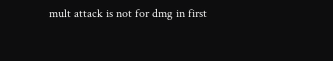mult attack is not for dmg in first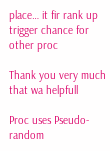place… it fir rank up trigger chance for other proc

Thank you very much that wa helpfull

Proc uses Pseudo-random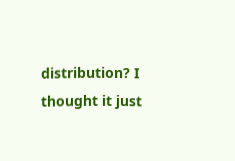distribution? I thought it just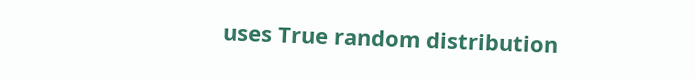uses True random distribution